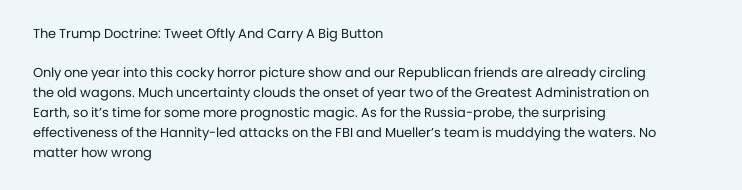The Trump Doctrine: Tweet Oftly And Carry A Big Button

Only one year into this cocky horror picture show and our Republican friends are already circling the old wagons. Much uncertainty clouds the onset of year two of the Greatest Administration on Earth, so it’s time for some more prognostic magic. As for the Russia-probe, the surprising effectiveness of the Hannity-led attacks on the FBI and Mueller’s team is muddying the waters. No matter how wrong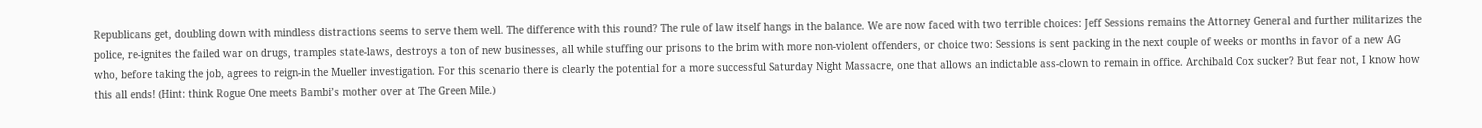Republicans get, doubling down with mindless distractions seems to serve them well. The difference with this round? The rule of law itself hangs in the balance. We are now faced with two terrible choices: Jeff Sessions remains the Attorney General and further militarizes the police, re-ignites the failed war on drugs, tramples state-laws, destroys a ton of new businesses, all while stuffing our prisons to the brim with more non-violent offenders, or choice two: Sessions is sent packing in the next couple of weeks or months in favor of a new AG who, before taking the job, agrees to reign-in the Mueller investigation. For this scenario there is clearly the potential for a more successful Saturday Night Massacre, one that allows an indictable ass-clown to remain in office. Archibald Cox sucker? But fear not, I know how this all ends! (Hint: think Rogue One meets Bambi’s mother over at The Green Mile.)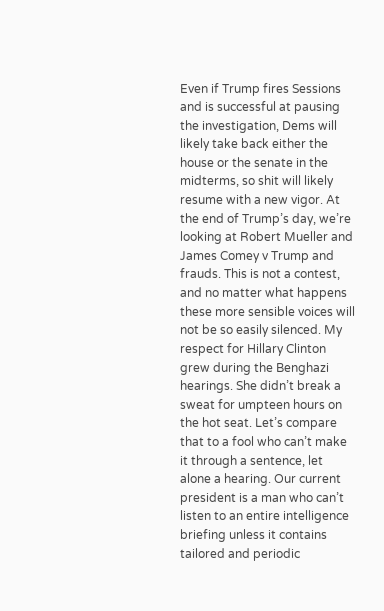Even if Trump fires Sessions and is successful at pausing the investigation, Dems will likely take back either the house or the senate in the midterms, so shit will likely resume with a new vigor. At the end of Trump’s day, we’re looking at Robert Mueller and James Comey v Trump and frauds. This is not a contest, and no matter what happens these more sensible voices will not be so easily silenced. My respect for Hillary Clinton grew during the Benghazi hearings. She didn’t break a sweat for umpteen hours on the hot seat. Let’s compare that to a fool who can’t make it through a sentence, let alone a hearing. Our current president is a man who can’t listen to an entire intelligence briefing unless it contains tailored and periodic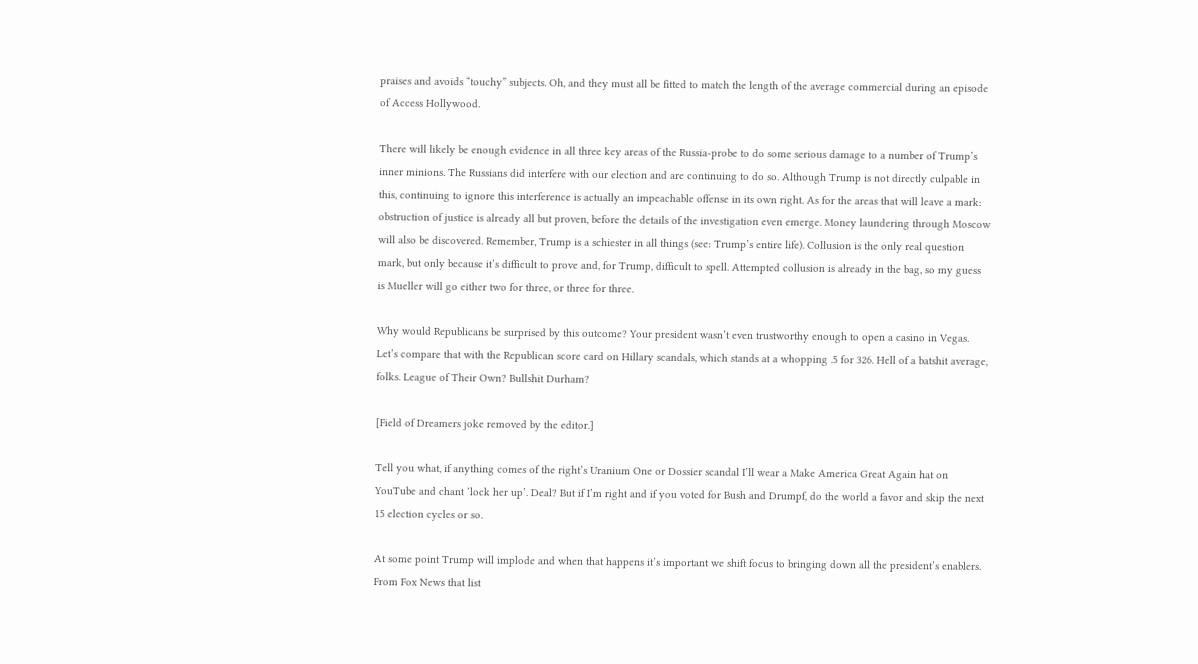praises and avoids “touchy” subjects. Oh, and they must all be fitted to match the length of the average commercial during an episode of Access Hollywood.

There will likely be enough evidence in all three key areas of the Russia-probe to do some serious damage to a number of Trump’s inner minions. The Russians did interfere with our election and are continuing to do so. Although Trump is not directly culpable in this, continuing to ignore this interference is actually an impeachable offense in its own right. As for the areas that will leave a mark: obstruction of justice is already all but proven, before the details of the investigation even emerge. Money laundering through Moscow will also be discovered. Remember, Trump is a schiester in all things (see: Trump’s entire life). Collusion is the only real question mark, but only because it’s difficult to prove and, for Trump, difficult to spell. Attempted collusion is already in the bag, so my guess is Mueller will go either two for three, or three for three.

Why would Republicans be surprised by this outcome? Your president wasn’t even trustworthy enough to open a casino in Vegas. Let’s compare that with the Republican score card on Hillary scandals, which stands at a whopping .5 for 326. Hell of a batshit average, folks. League of Their Own? Bullshit Durham?

[Field of Dreamers joke removed by the editor.]

Tell you what, if anything comes of the right’s Uranium One or Dossier scandal I’ll wear a Make America Great Again hat on YouTube and chant ‘lock her up’. Deal? But if I’m right and if you voted for Bush and Drumpf, do the world a favor and skip the next 15 election cycles or so.

At some point Trump will implode and when that happens it’s important we shift focus to bringing down all the president’s enablers. From Fox News that list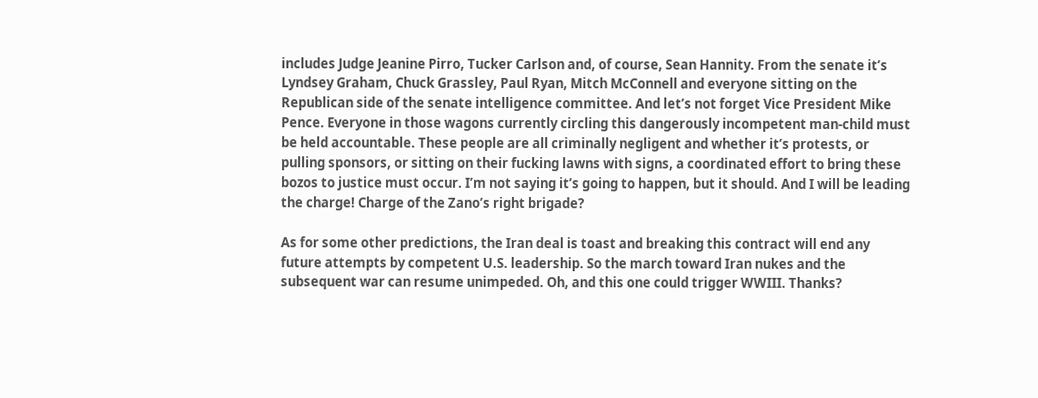includes Judge Jeanine Pirro, Tucker Carlson and, of course, Sean Hannity. From the senate it’s Lyndsey Graham, Chuck Grassley, Paul Ryan, Mitch McConnell and everyone sitting on the Republican side of the senate intelligence committee. And let’s not forget Vice President Mike Pence. Everyone in those wagons currently circling this dangerously incompetent man-child must be held accountable. These people are all criminally negligent and whether it’s protests, or pulling sponsors, or sitting on their fucking lawns with signs, a coordinated effort to bring these bozos to justice must occur. I’m not saying it’s going to happen, but it should. And I will be leading the charge! Charge of the Zano’s right brigade?

As for some other predictions, the Iran deal is toast and breaking this contract will end any future attempts by competent U.S. leadership. So the march toward Iran nukes and the subsequent war can resume unimpeded. Oh, and this one could trigger WWIII. Thanks?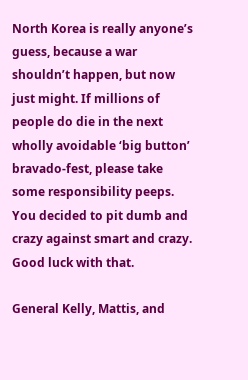North Korea is really anyone’s guess, because a war shouldn’t happen, but now just might. If millions of people do die in the next wholly avoidable ‘big button’ bravado-fest, please take some responsibility peeps. You decided to pit dumb and crazy against smart and crazy. Good luck with that.

General Kelly, Mattis, and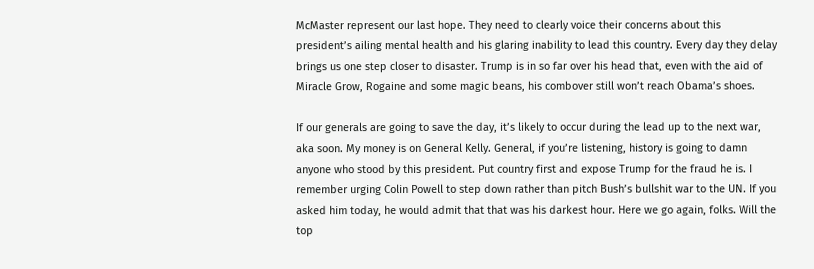McMaster represent our last hope. They need to clearly voice their concerns about this president’s ailing mental health and his glaring inability to lead this country. Every day they delay brings us one step closer to disaster. Trump is in so far over his head that, even with the aid of Miracle Grow, Rogaine and some magic beans, his combover still won’t reach Obama’s shoes.

If our generals are going to save the day, it’s likely to occur during the lead up to the next war, aka soon. My money is on General Kelly. General, if you’re listening, history is going to damn anyone who stood by this president. Put country first and expose Trump for the fraud he is. I remember urging Colin Powell to step down rather than pitch Bush’s bullshit war to the UN. If you asked him today, he would admit that that was his darkest hour. Here we go again, folks. Will the top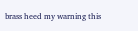brass heed my warning this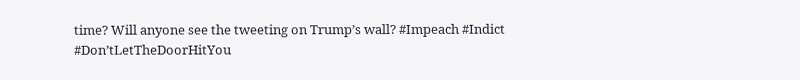time? Will anyone see the tweeting on Trump’s wall? #Impeach #Indict #Don’tLetTheDoorHitYou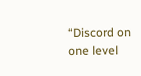“Discord on one level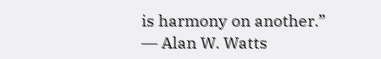is harmony on another.”
― Alan W. Watts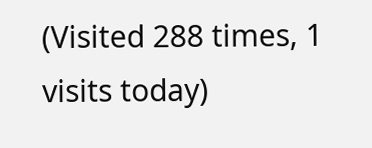(Visited 288 times, 1 visits today)